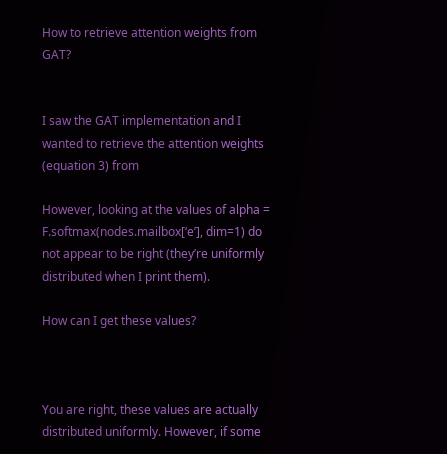How to retrieve attention weights from GAT?


I saw the GAT implementation and I wanted to retrieve the attention weights (equation 3) from

However, looking at the values of alpha = F.softmax(nodes.mailbox[‘e’], dim=1) do not appear to be right (they’re uniformly distributed when I print them).

How can I get these values?



You are right, these values are actually distributed uniformly. However, if some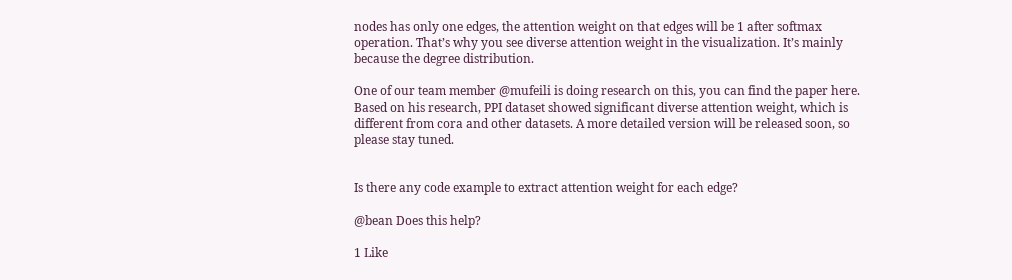nodes has only one edges, the attention weight on that edges will be 1 after softmax operation. That’s why you see diverse attention weight in the visualization. It’s mainly because the degree distribution.

One of our team member @mufeili is doing research on this, you can find the paper here. Based on his research, PPI dataset showed significant diverse attention weight, which is different from cora and other datasets. A more detailed version will be released soon, so please stay tuned.


Is there any code example to extract attention weight for each edge?

@bean Does this help?

1 Like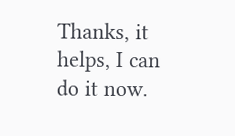Thanks, it helps, I can do it now.